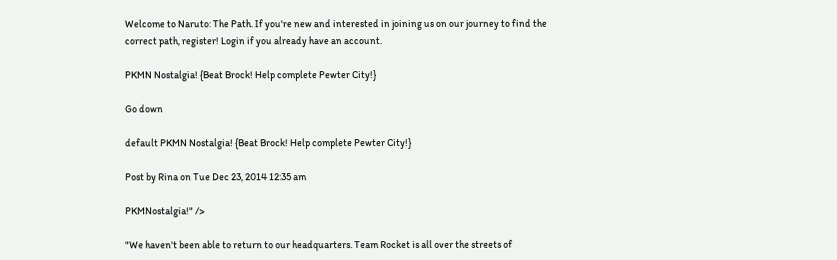Welcome to Naruto: The Path. If you're new and interested in joining us on our journey to find the correct path, register! Login if you already have an account.

PKMN Nostalgia! {Beat Brock! Help complete Pewter City!}

Go down

default PKMN Nostalgia! {Beat Brock! Help complete Pewter City!}

Post by Rina on Tue Dec 23, 2014 12:35 am

PKMNostalgia!" />

"We haven't been able to return to our headquarters. Team Rocket is all over the streets of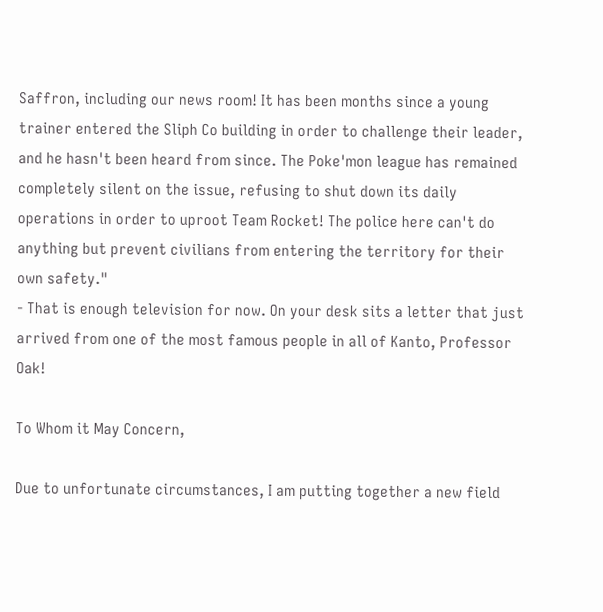Saffron, including our news room! It has been months since a young trainer entered the Sliph Co building in order to challenge their leader, and he hasn't been heard from since. The Poke'mon league has remained completely silent on the issue, refusing to shut down its daily operations in order to uproot Team Rocket! The police here can't do anything but prevent civilians from entering the territory for their own safety."
- That is enough television for now. On your desk sits a letter that just arrived from one of the most famous people in all of Kanto, Professor Oak!

To Whom it May Concern,

Due to unfortunate circumstances, I am putting together a new field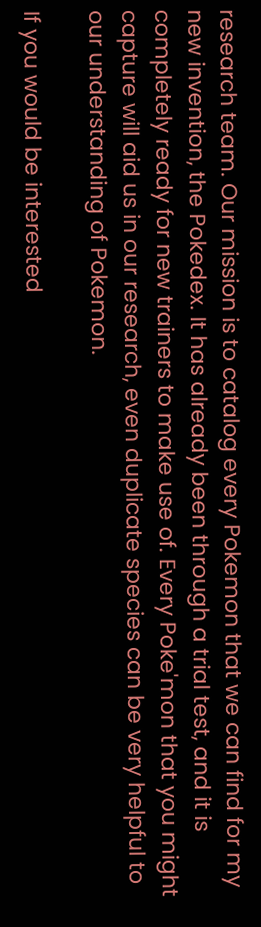research team. Our mission is to catalog every Pokemon that we can find for my new invention, the Pokedex. It has already been through a trial test, and it is completely ready for new trainers to make use of. Every Poke'mon that you might capture will aid us in our research, even duplicate species can be very helpful to our understanding of Pokemon.

If you would be interested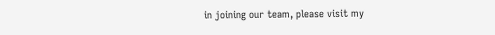in joining our team, please visit my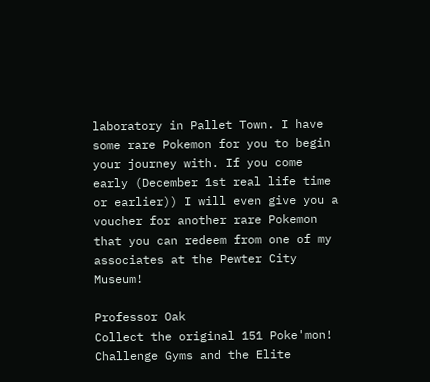laboratory in Pallet Town. I have some rare Pokemon for you to begin your journey with. If you come early (December 1st real life time or earlier)) I will even give you a voucher for another rare Pokemon that you can redeem from one of my associates at the Pewter City Museum!

Professor Oak
Collect the original 151 Poke'mon!
Challenge Gyms and the Elite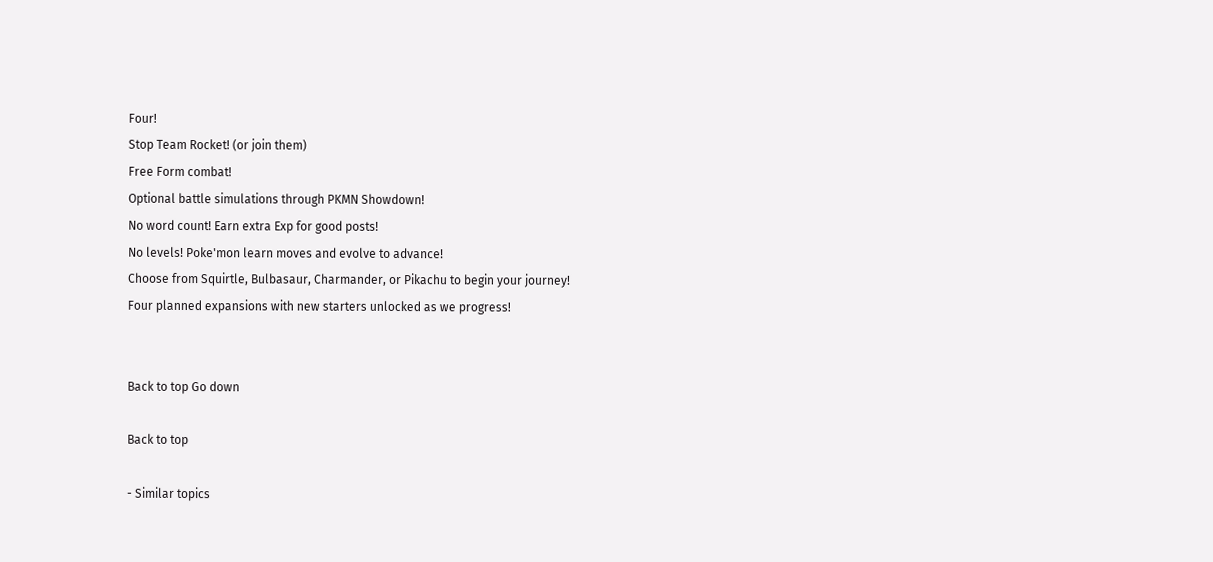Four!
Stop Team Rocket! (or join them)
Free Form combat!
Optional battle simulations through PKMN Showdown!
No word count! Earn extra Exp for good posts!
No levels! Poke'mon learn moves and evolve to advance!
Choose from Squirtle, Bulbasaur, Charmander, or Pikachu to begin your journey!
Four planned expansions with new starters unlocked as we progress!


Back to top Go down

Back to top

- Similar topics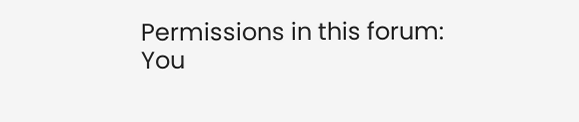Permissions in this forum:
You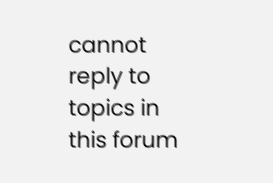cannot reply to topics in this forum